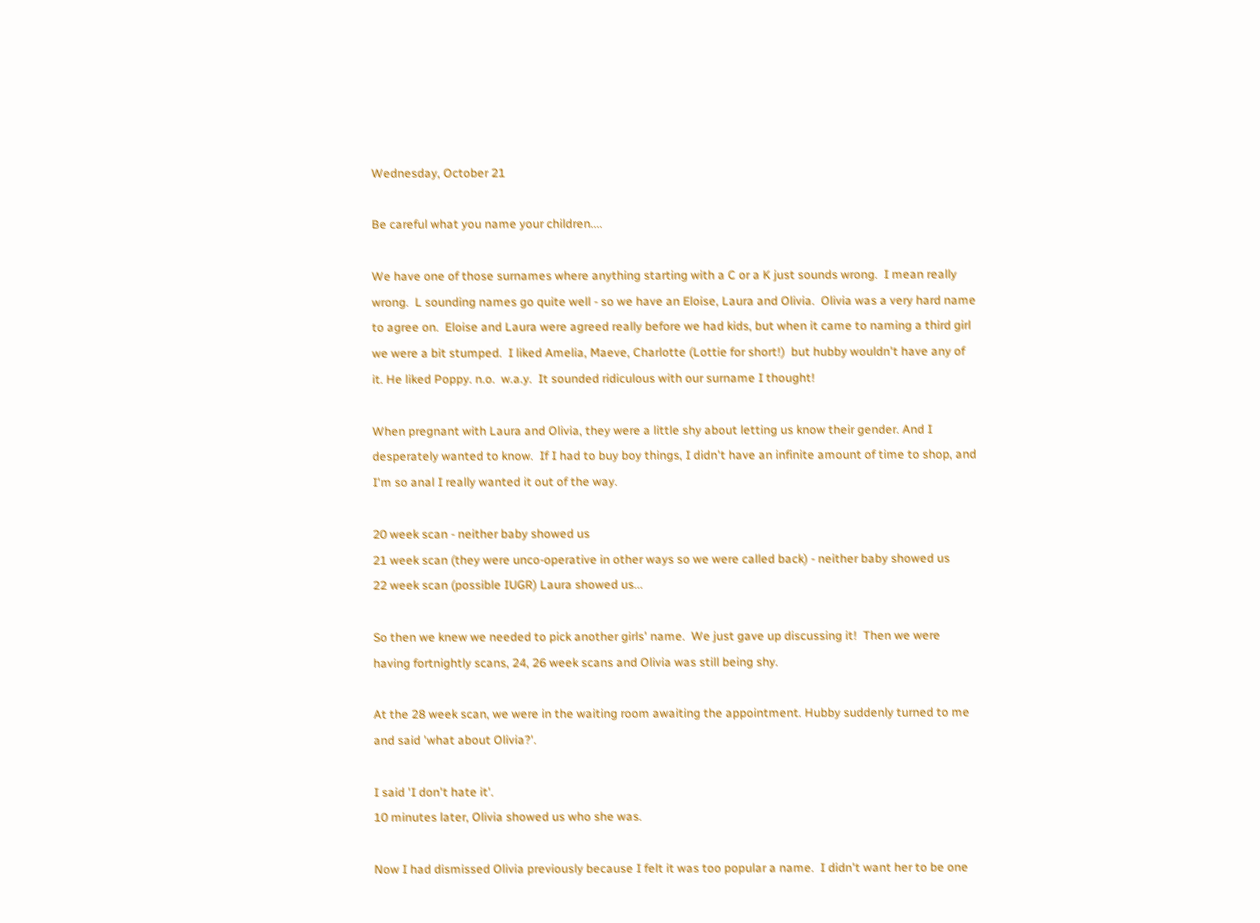Wednesday, October 21

Be careful what you name your children....

We have one of those surnames where anything starting with a C or a K just sounds wrong.  I mean really wrong.  L sounding names go quite well - so we have an Eloise, Laura and Olivia.  Olivia was a very hard name to agree on.  Eloise and Laura were agreed really before we had kids, but when it came to naming a third girl we were a bit stumped.  I liked Amelia, Maeve, Charlotte (Lottie for short!)  but hubby wouldn't have any of it. He liked Poppy. n.o.  w.a.y.  It sounded ridiculous with our surname I thought!

When pregnant with Laura and Olivia, they were a little shy about letting us know their gender. And I desperately wanted to know.  If I had to buy boy things, I didn't have an infinite amount of time to shop, and I'm so anal I really wanted it out of the way.

20 week scan - neither baby showed us
21 week scan (they were unco-operative in other ways so we were called back) - neither baby showed us
22 week scan (possible IUGR) Laura showed us...

So then we knew we needed to pick another girls' name.  We just gave up discussing it!  Then we were having fortnightly scans, 24, 26 week scans and Olivia was still being shy.

At the 28 week scan, we were in the waiting room awaiting the appointment. Hubby suddenly turned to me and said 'what about Olivia?'.

I said 'I don't hate it'.
10 minutes later, Olivia showed us who she was.

Now I had dismissed Olivia previously because I felt it was too popular a name.  I didn't want her to be one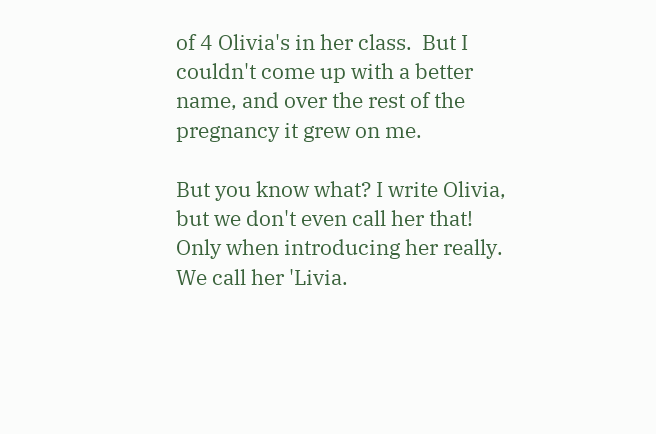of 4 Olivia's in her class.  But I couldn't come up with a better name, and over the rest of the pregnancy it grew on me.

But you know what? I write Olivia, but we don't even call her that!  Only when introducing her really.  We call her 'Livia.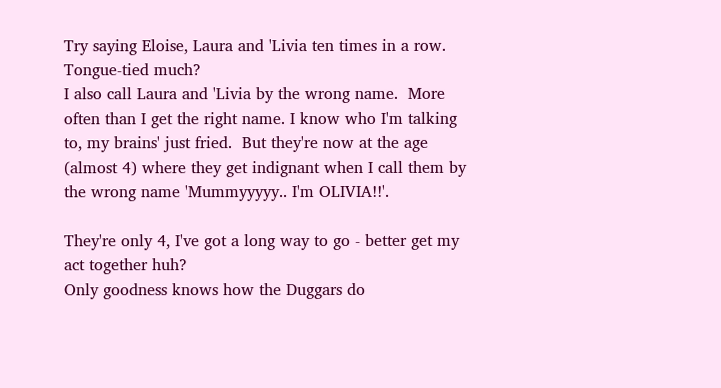Try saying Eloise, Laura and 'Livia ten times in a row.  Tongue-tied much?
I also call Laura and 'Livia by the wrong name.  More often than I get the right name. I know who I'm talking to, my brains' just fried.  But they're now at the age (almost 4) where they get indignant when I call them by the wrong name 'Mummyyyyy.. I'm OLIVIA!!'.

They're only 4, I've got a long way to go - better get my act together huh?
Only goodness knows how the Duggars do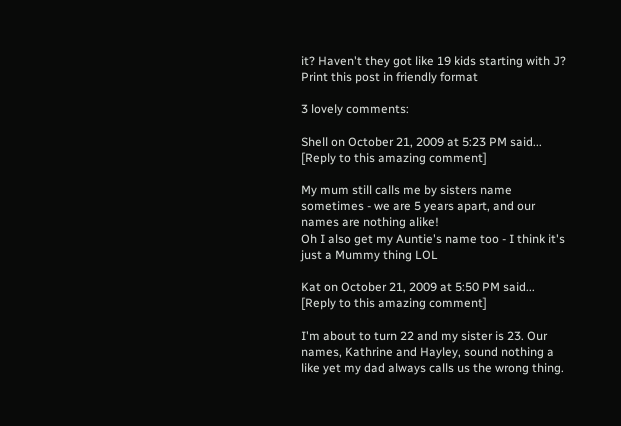it? Haven't they got like 19 kids starting with J?
Print this post in friendly format

3 lovely comments:

Shell on October 21, 2009 at 5:23 PM said... [Reply to this amazing comment]

My mum still calls me by sisters name sometimes - we are 5 years apart, and our names are nothing alike!
Oh I also get my Auntie's name too - I think it's just a Mummy thing LOL

Kat on October 21, 2009 at 5:50 PM said... [Reply to this amazing comment]

I'm about to turn 22 and my sister is 23. Our names, Kathrine and Hayley, sound nothing a like yet my dad always calls us the wrong thing.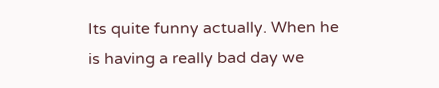Its quite funny actually. When he is having a really bad day we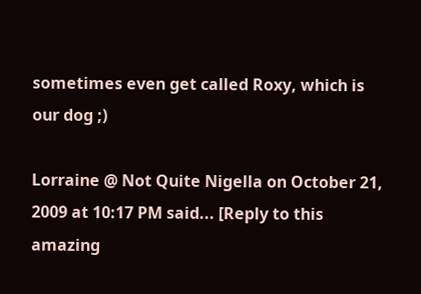sometimes even get called Roxy, which is our dog ;)

Lorraine @ Not Quite Nigella on October 21, 2009 at 10:17 PM said... [Reply to this amazing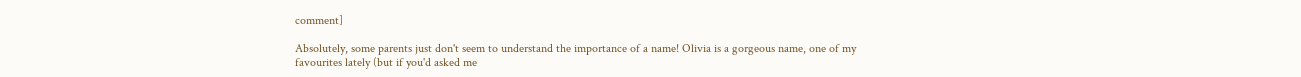comment]

Absolutely, some parents just don't seem to understand the importance of a name! Olivia is a gorgeous name, one of my favourites lately (but if you'd asked me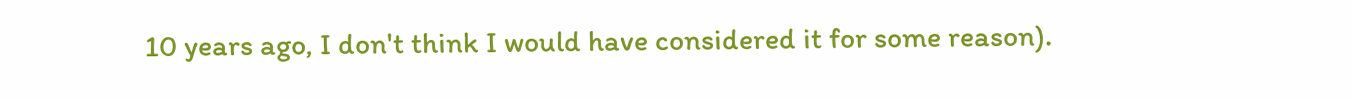10 years ago, I don't think I would have considered it for some reason).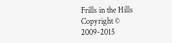Frills in the Hills Copyright © 2009-2015